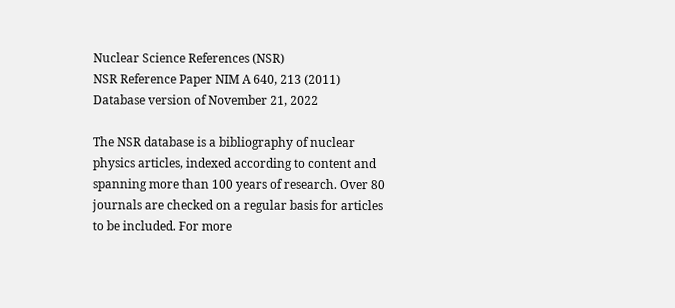Nuclear Science References (NSR)
NSR Reference Paper NIM A 640, 213 (2011)
Database version of November 21, 2022

The NSR database is a bibliography of nuclear physics articles, indexed according to content and spanning more than 100 years of research. Over 80 journals are checked on a regular basis for articles to be included. For more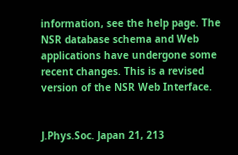information, see the help page. The NSR database schema and Web applications have undergone some recent changes. This is a revised version of the NSR Web Interface.


J.Phys.Soc. Japan 21, 213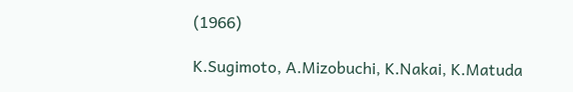(1966)

K.Sugimoto, A.Mizobuchi, K.Nakai, K.Matuda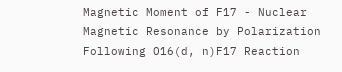Magnetic Moment of F17 - Nuclear Magnetic Resonance by Polarization Following O16(d, n)F17 Reaction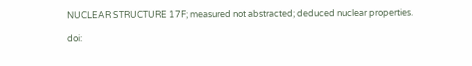NUCLEAR STRUCTURE 17F; measured not abstracted; deduced nuclear properties.

doi: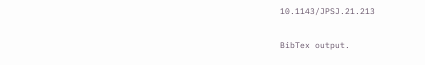10.1143/JPSJ.21.213

BibTex output.